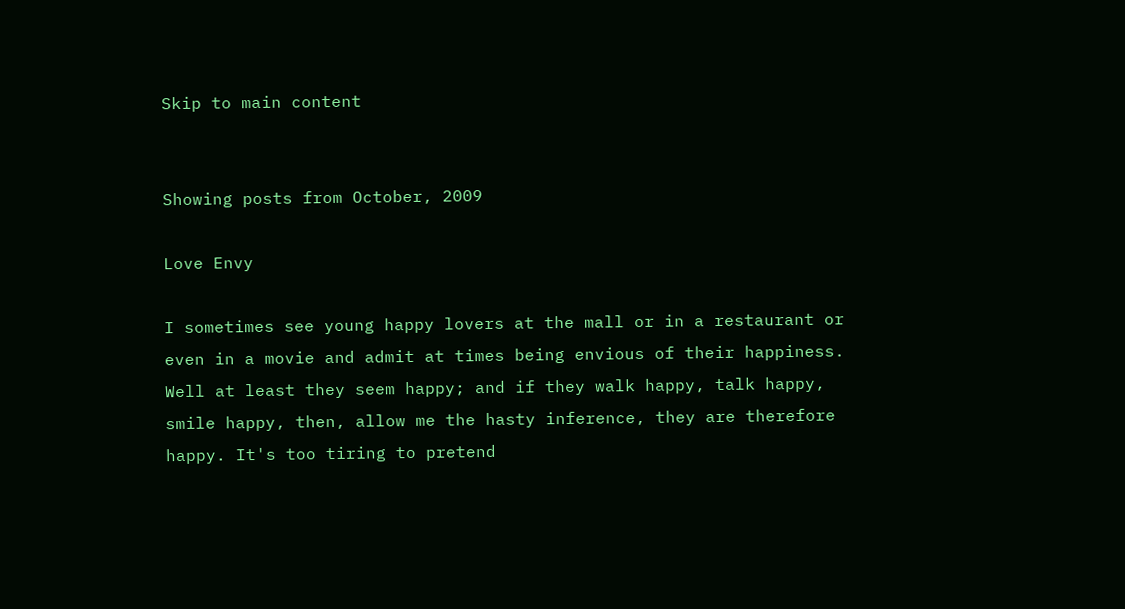Skip to main content


Showing posts from October, 2009

Love Envy

I sometimes see young happy lovers at the mall or in a restaurant or even in a movie and admit at times being envious of their happiness. Well at least they seem happy; and if they walk happy, talk happy, smile happy, then, allow me the hasty inference, they are therefore happy. It's too tiring to pretend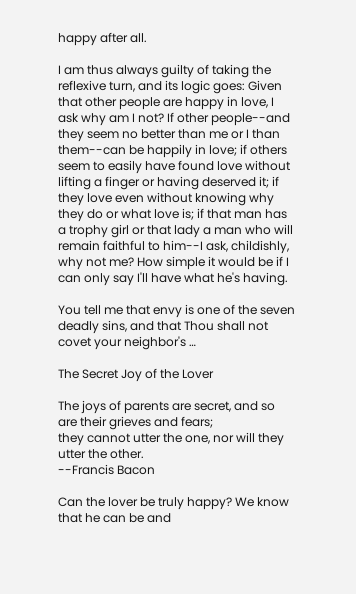happy after all.

I am thus always guilty of taking the reflexive turn, and its logic goes: Given that other people are happy in love, I ask why am I not? If other people--and they seem no better than me or I than them--can be happily in love; if others seem to easily have found love without lifting a finger or having deserved it; if they love even without knowing why they do or what love is; if that man has a trophy girl or that lady a man who will remain faithful to him--I ask, childishly, why not me? How simple it would be if I can only say I'll have what he's having.

You tell me that envy is one of the seven deadly sins, and that Thou shall not covet your neighbor's …

The Secret Joy of the Lover

The joys of parents are secret, and so are their grieves and fears;
they cannot utter the one, nor will they utter the other.
--Francis Bacon

Can the lover be truly happy? We know that he can be and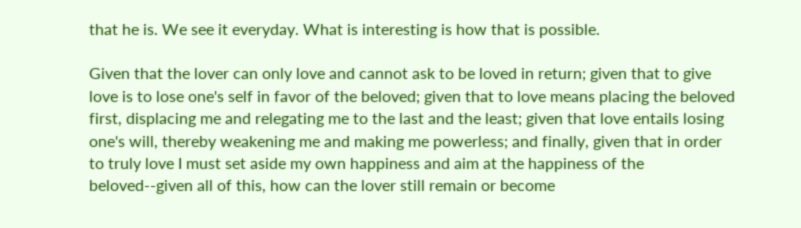that he is. We see it everyday. What is interesting is how that is possible.

Given that the lover can only love and cannot ask to be loved in return; given that to give love is to lose one's self in favor of the beloved; given that to love means placing the beloved first, displacing me and relegating me to the last and the least; given that love entails losing one's will, thereby weakening me and making me powerless; and finally, given that in order to truly love I must set aside my own happiness and aim at the happiness of the beloved--given all of this, how can the lover still remain or become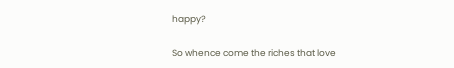happy?

So whence come the riches that love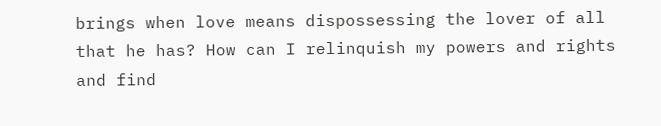brings when love means dispossessing the lover of all that he has? How can I relinquish my powers and rights and find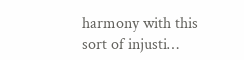harmony with this sort of injusti…